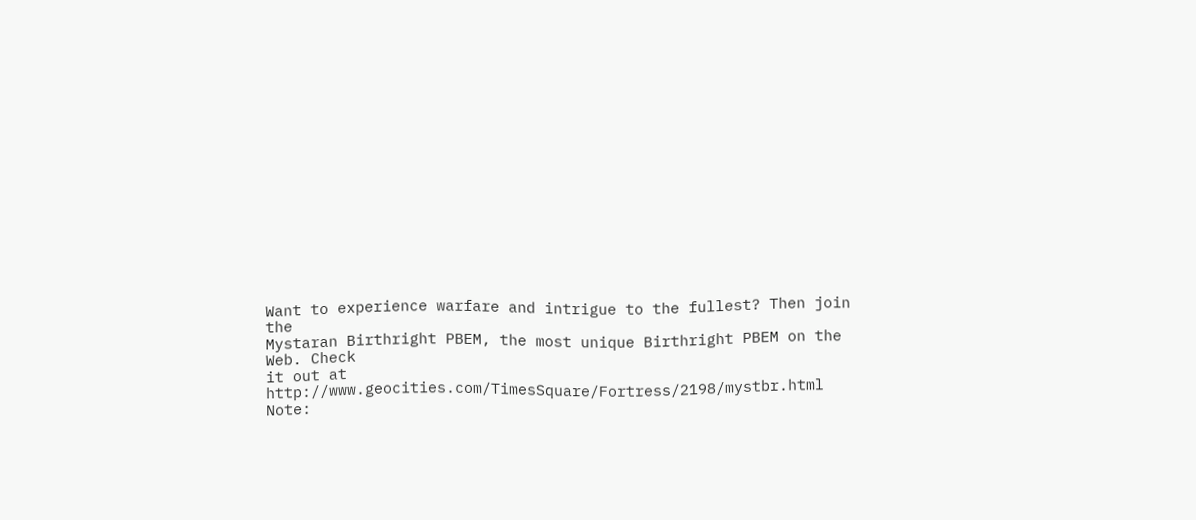Want to experience warfare and intrigue to the fullest? Then join the
Mystaran Birthright PBEM, the most unique Birthright PBEM on the Web. Check
it out at http://www.geocities.com/TimesSquare/Fortress/2198/mystbr.html
Note: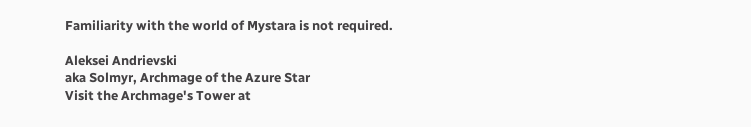Familiarity with the world of Mystara is not required.

Aleksei Andrievski
aka Solmyr, Archmage of the Azure Star
Visit the Archmage's Tower at